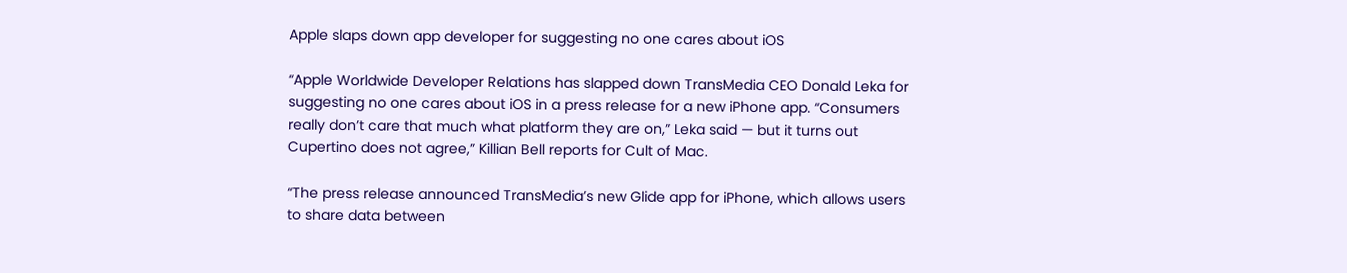Apple slaps down app developer for suggesting no one cares about iOS

“Apple Worldwide Developer Relations has slapped down TransMedia CEO Donald Leka for suggesting no one cares about iOS in a press release for a new iPhone app. “Consumers really don’t care that much what platform they are on,” Leka said — but it turns out Cupertino does not agree,” Killian Bell reports for Cult of Mac.

“The press release announced TransMedia’s new Glide app for iPhone, which allows users to share data between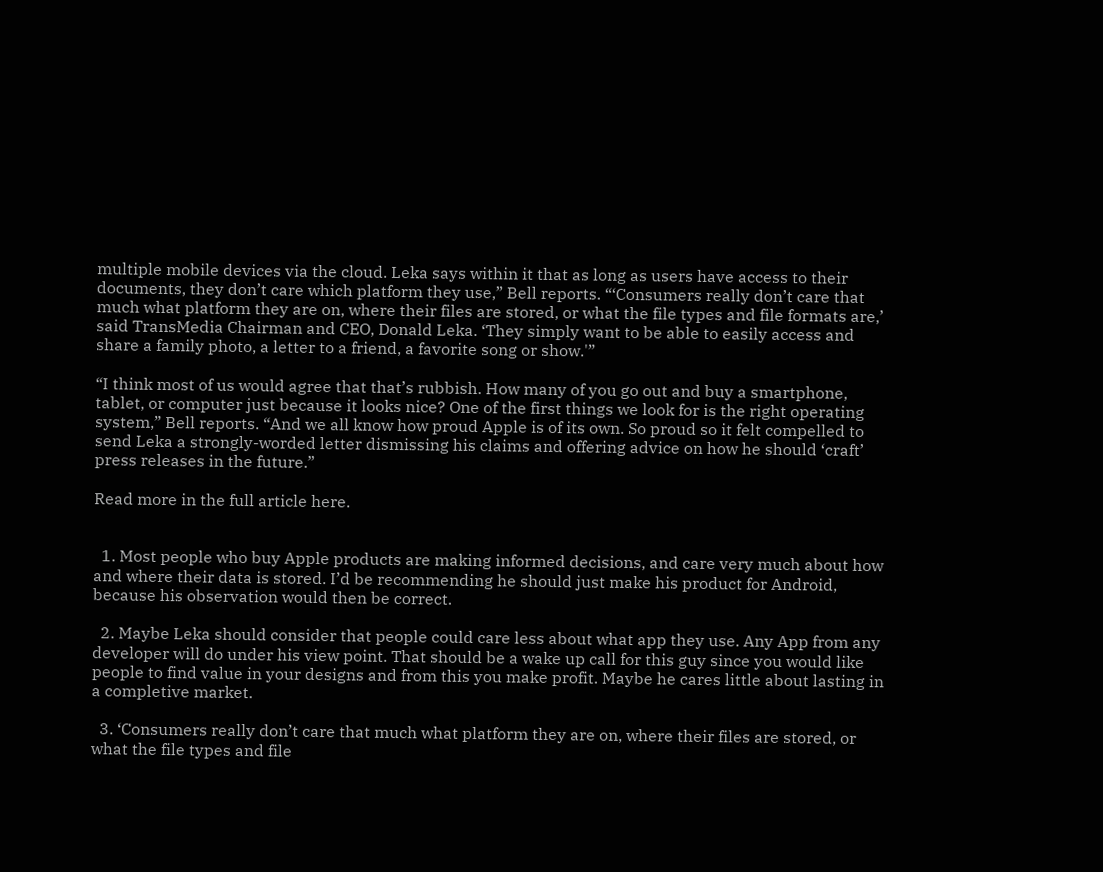multiple mobile devices via the cloud. Leka says within it that as long as users have access to their documents, they don’t care which platform they use,” Bell reports. “‘Consumers really don’t care that much what platform they are on, where their files are stored, or what the file types and file formats are,’ said TransMedia Chairman and CEO, Donald Leka. ‘They simply want to be able to easily access and share a family photo, a letter to a friend, a favorite song or show.'”

“I think most of us would agree that that’s rubbish. How many of you go out and buy a smartphone, tablet, or computer just because it looks nice? One of the first things we look for is the right operating system,” Bell reports. “And we all know how proud Apple is of its own. So proud so it felt compelled to send Leka a strongly-worded letter dismissing his claims and offering advice on how he should ‘craft’ press releases in the future.”

Read more in the full article here.


  1. Most people who buy Apple products are making informed decisions, and care very much about how and where their data is stored. I’d be recommending he should just make his product for Android, because his observation would then be correct.

  2. Maybe Leka should consider that people could care less about what app they use. Any App from any developer will do under his view point. That should be a wake up call for this guy since you would like people to find value in your designs and from this you make profit. Maybe he cares little about lasting in a completive market.

  3. ‘Consumers really don’t care that much what platform they are on, where their files are stored, or what the file types and file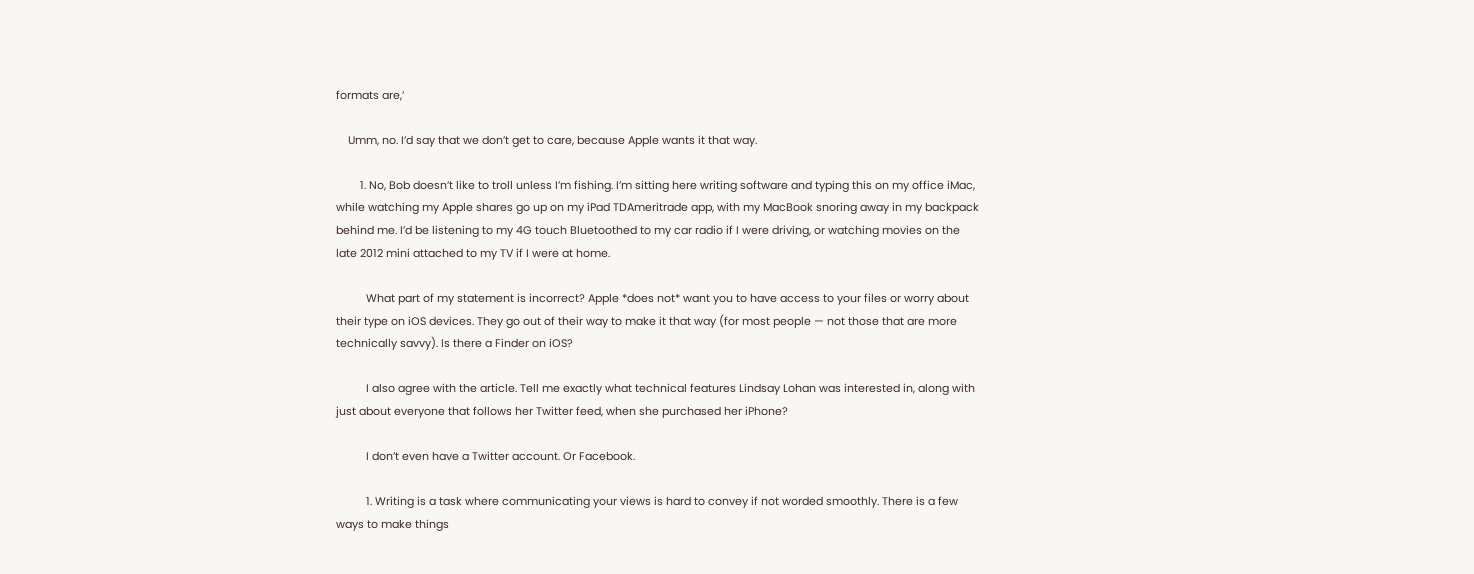formats are,’

    Umm, no. I’d say that we don’t get to care, because Apple wants it that way.

        1. No, Bob doesn’t like to troll unless I’m fishing. I’m sitting here writing software and typing this on my office iMac, while watching my Apple shares go up on my iPad TDAmeritrade app, with my MacBook snoring away in my backpack behind me. I’d be listening to my 4G touch Bluetoothed to my car radio if I were driving, or watching movies on the late 2012 mini attached to my TV if I were at home.

          What part of my statement is incorrect? Apple *does not* want you to have access to your files or worry about their type on iOS devices. They go out of their way to make it that way (for most people — not those that are more technically savvy). Is there a Finder on iOS?

          I also agree with the article. Tell me exactly what technical features Lindsay Lohan was interested in, along with just about everyone that follows her Twitter feed, when she purchased her iPhone?

          I don’t even have a Twitter account. Or Facebook.

          1. Writing is a task where communicating your views is hard to convey if not worded smoothly. There is a few ways to make things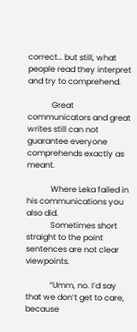correct… but still, what people read they interpret and try to comprehend.

            Great communicators and great writes still can not guarantee everyone comprehends exactly as meant.

            Where Leka failed in his communications you also did.
            Sometimes short straight to the point sentences are not clear viewpoints.

            “Umm, no. I’d say that we don’t get to care, because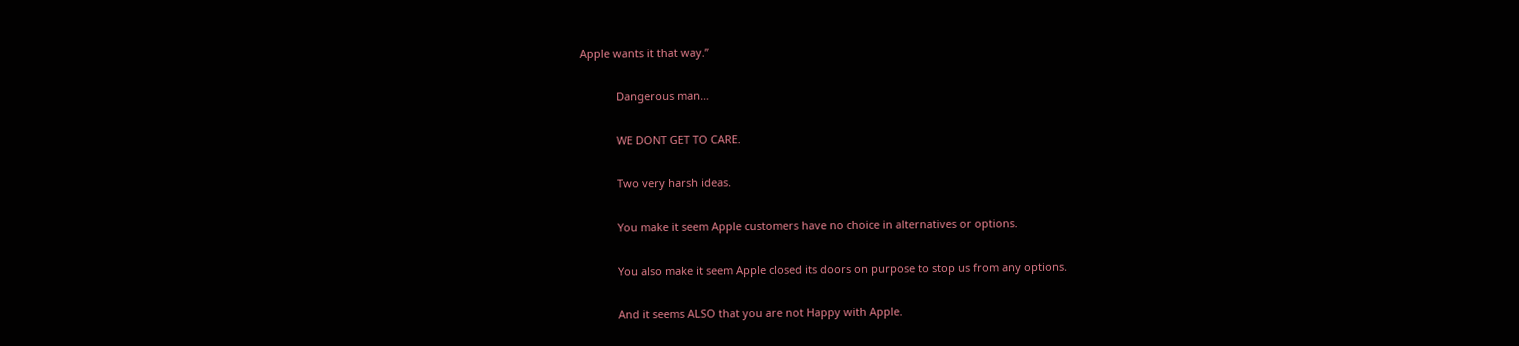Apple wants it that way.”

            Dangerous man…

            WE DONT GET TO CARE.

            Two very harsh ideas.

            You make it seem Apple customers have no choice in alternatives or options.

            You also make it seem Apple closed its doors on purpose to stop us from any options.

            And it seems ALSO that you are not Happy with Apple.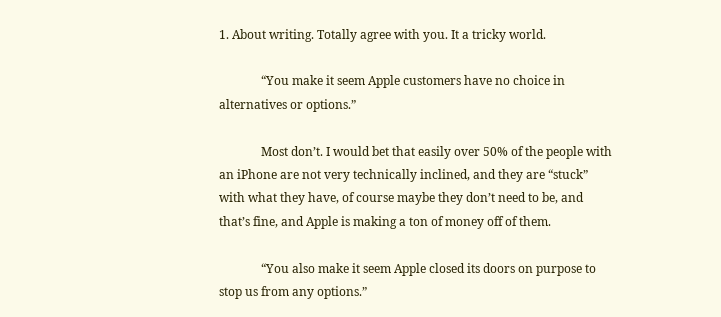1. About writing. Totally agree with you. It a tricky world.

              “You make it seem Apple customers have no choice in alternatives or options.”

              Most don’t. I would bet that easily over 50% of the people with an iPhone are not very technically inclined, and they are “stuck” with what they have, of course maybe they don’t need to be, and that’s fine, and Apple is making a ton of money off of them.

              “You also make it seem Apple closed its doors on purpose to stop us from any options.”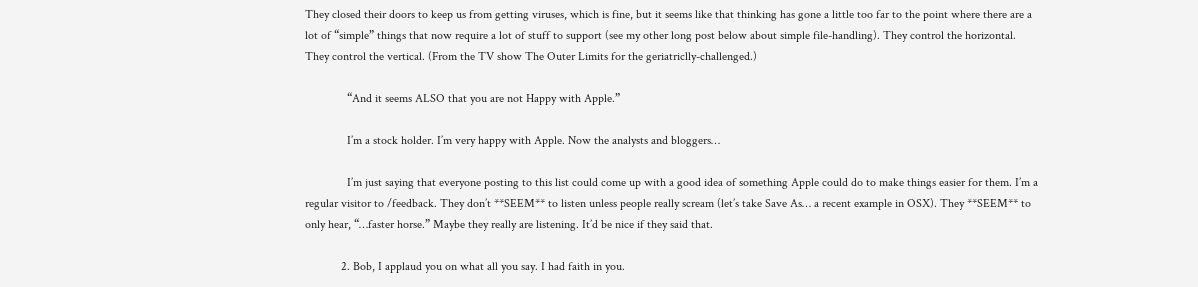They closed their doors to keep us from getting viruses, which is fine, but it seems like that thinking has gone a little too far to the point where there are a lot of “simple” things that now require a lot of stuff to support (see my other long post below about simple file-handling). They control the horizontal. They control the vertical. (From the TV show The Outer Limits for the geriatriclly-challenged.)

              “And it seems ALSO that you are not Happy with Apple.”

              I’m a stock holder. I’m very happy with Apple. Now the analysts and bloggers…

              I’m just saying that everyone posting to this list could come up with a good idea of something Apple could do to make things easier for them. I’m a regular visitor to /feedback. They don’t **SEEM** to listen unless people really scream (let’s take Save As… a recent example in OSX). They **SEEM** to only hear, “…faster horse.” Maybe they really are listening. It’d be nice if they said that.

            2. Bob, I applaud you on what all you say. I had faith in you.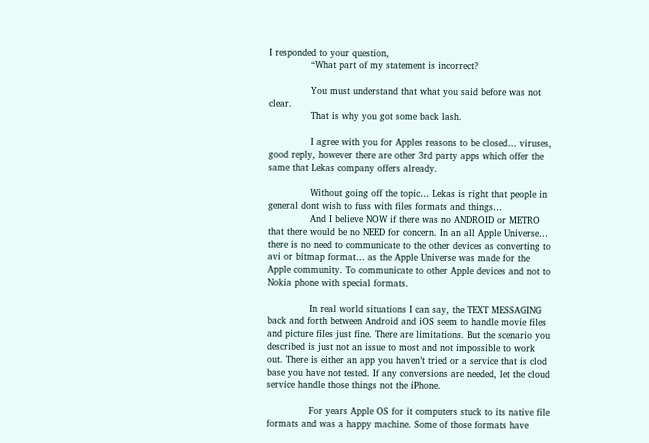I responded to your question,
              “What part of my statement is incorrect?

              You must understand that what you said before was not clear.
              That is why you got some back lash.

              I agree with you for Apples reasons to be closed… viruses, good reply, however there are other 3rd party apps which offer the same that Lekas company offers already.

              Without going off the topic… Lekas is right that people in general dont wish to fuss with files formats and things…
              And I believe NOW if there was no ANDROID or METRO that there would be no NEED for concern. In an all Apple Universe… there is no need to communicate to the other devices as converting to avi or bitmap format… as the Apple Universe was made for the Apple community. To communicate to other Apple devices and not to Nokia phone with special formats.

              In real world situations I can say, the TEXT MESSAGING back and forth between Android and iOS seem to handle movie files and picture files just fine. There are limitations. But the scenario you described is just not an issue to most and not impossible to work out. There is either an app you haven’t tried or a service that is clod base you have not tested. If any conversions are needed, let the cloud service handle those things not the iPhone.

              For years Apple OS for it computers stuck to its native file formats and was a happy machine. Some of those formats have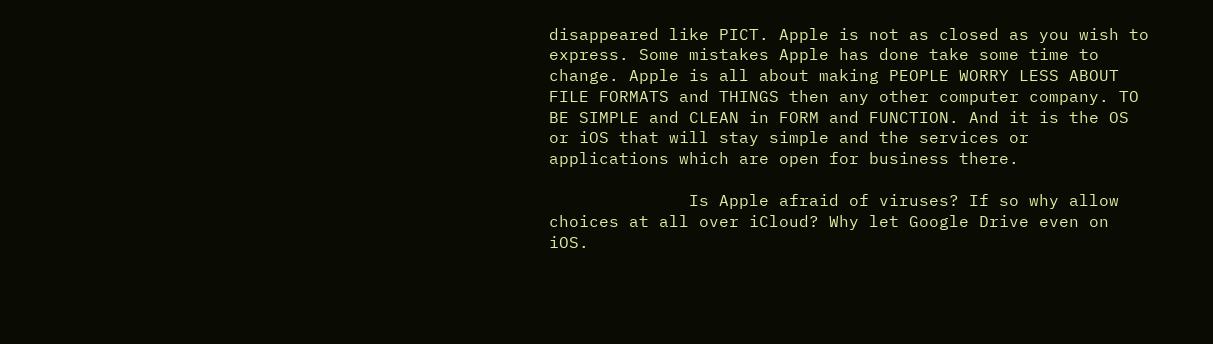disappeared like PICT. Apple is not as closed as you wish to express. Some mistakes Apple has done take some time to change. Apple is all about making PEOPLE WORRY LESS ABOUT FILE FORMATS and THINGS then any other computer company. TO BE SIMPLE and CLEAN in FORM and FUNCTION. And it is the OS or iOS that will stay simple and the services or applications which are open for business there.

              Is Apple afraid of viruses? If so why allow choices at all over iCloud? Why let Google Drive even on iOS.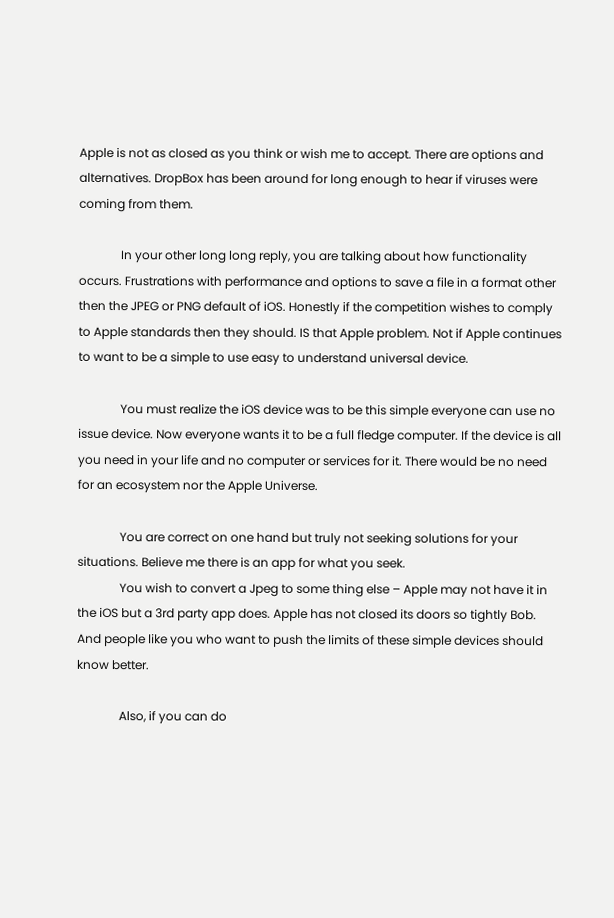Apple is not as closed as you think or wish me to accept. There are options and alternatives. DropBox has been around for long enough to hear if viruses were coming from them.

              In your other long long reply, you are talking about how functionality occurs. Frustrations with performance and options to save a file in a format other then the JPEG or PNG default of iOS. Honestly if the competition wishes to comply to Apple standards then they should. IS that Apple problem. Not if Apple continues to want to be a simple to use easy to understand universal device.

              You must realize the iOS device was to be this simple everyone can use no issue device. Now everyone wants it to be a full fledge computer. If the device is all you need in your life and no computer or services for it. There would be no need for an ecosystem nor the Apple Universe.

              You are correct on one hand but truly not seeking solutions for your situations. Believe me there is an app for what you seek.
              You wish to convert a Jpeg to some thing else – Apple may not have it in the iOS but a 3rd party app does. Apple has not closed its doors so tightly Bob. And people like you who want to push the limits of these simple devices should know better.

              Also, if you can do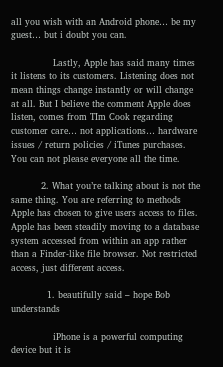all you wish with an Android phone… be my guest… but i doubt you can.

              Lastly, Apple has said many times it listens to its customers. Listening does not mean things change instantly or will change at all. But I believe the comment Apple does listen, comes from TIm Cook regarding customer care… not applications… hardware issues / return policies / iTunes purchases. You can not please everyone all the time.

          2. What you’re talking about is not the same thing. You are referring to methods Apple has chosen to give users access to files. Apple has been steadily moving to a database system accessed from within an app rather than a Finder-like file browser. Not restricted access, just different access.

            1. beautifully said – hope Bob understands

              iPhone is a powerful computing device but it is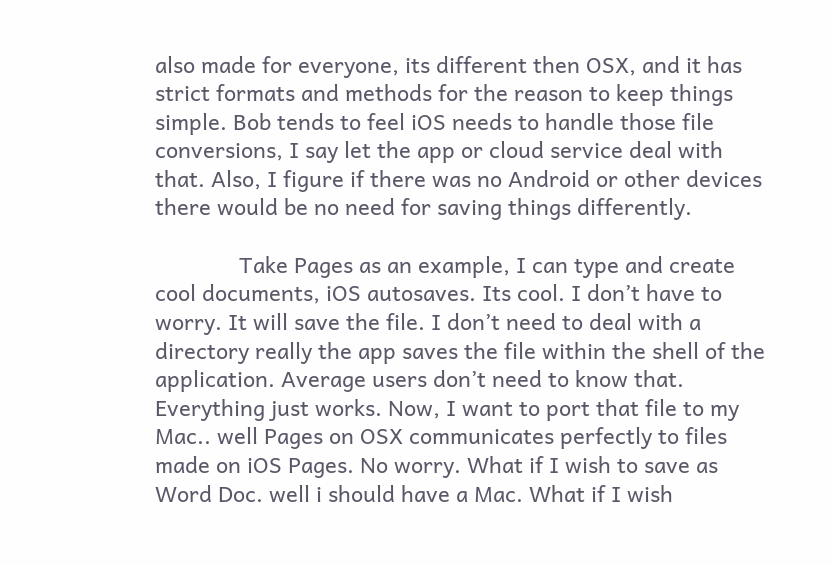also made for everyone, its different then OSX, and it has strict formats and methods for the reason to keep things simple. Bob tends to feel iOS needs to handle those file conversions, I say let the app or cloud service deal with that. Also, I figure if there was no Android or other devices there would be no need for saving things differently.

              Take Pages as an example, I can type and create cool documents, iOS autosaves. Its cool. I don’t have to worry. It will save the file. I don’t need to deal with a directory really the app saves the file within the shell of the application. Average users don’t need to know that. Everything just works. Now, I want to port that file to my Mac.. well Pages on OSX communicates perfectly to files made on iOS Pages. No worry. What if I wish to save as Word Doc. well i should have a Mac. What if I wish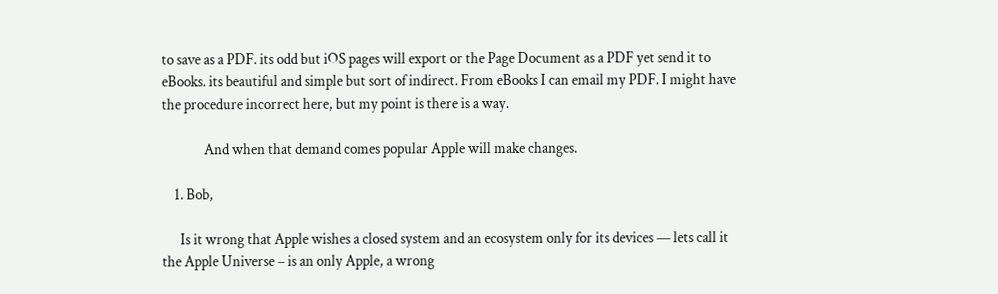to save as a PDF. its odd but iOS pages will export or the Page Document as a PDF yet send it to eBooks. its beautiful and simple but sort of indirect. From eBooks I can email my PDF. I might have the procedure incorrect here, but my point is there is a way.

              And when that demand comes popular Apple will make changes.

    1. Bob,

      Is it wrong that Apple wishes a closed system and an ecosystem only for its devices — lets call it the Apple Universe – is an only Apple, a wrong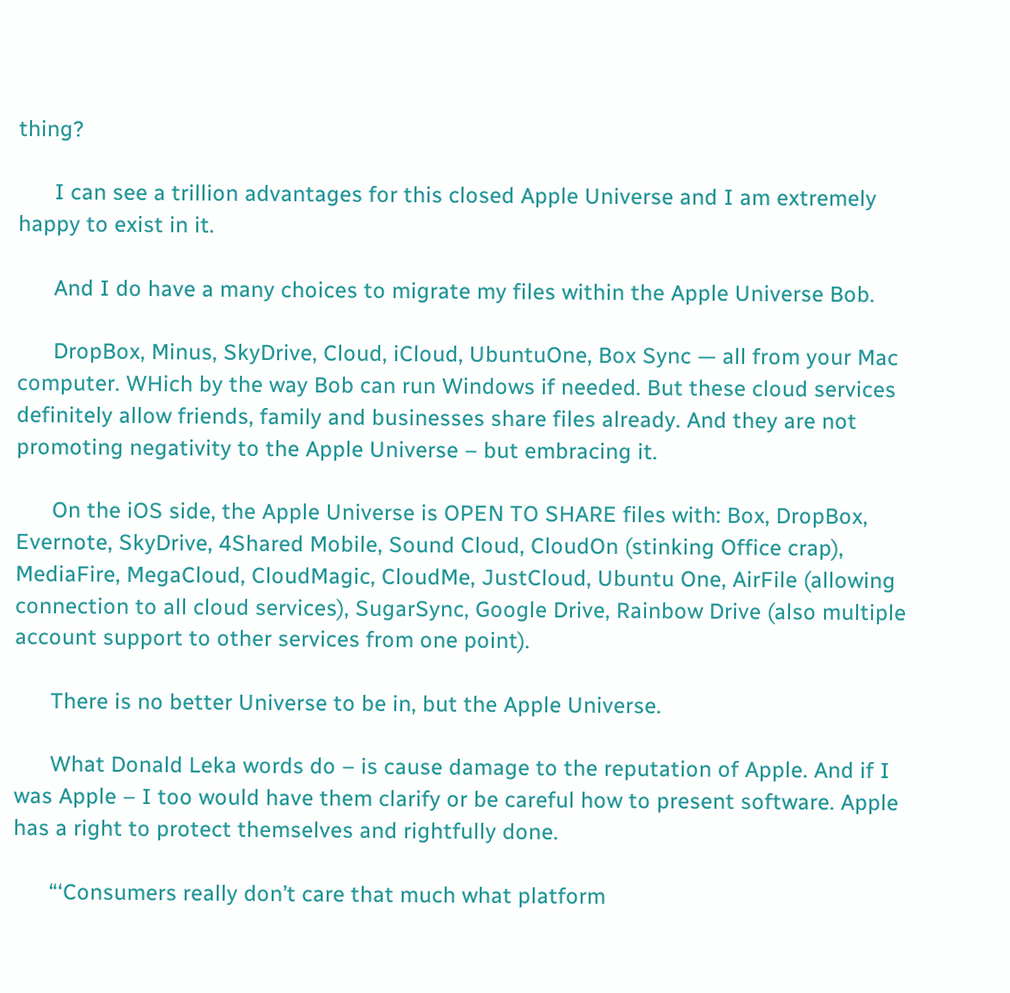thing?

      I can see a trillion advantages for this closed Apple Universe and I am extremely happy to exist in it.

      And I do have a many choices to migrate my files within the Apple Universe Bob.

      DropBox, Minus, SkyDrive, Cloud, iCloud, UbuntuOne, Box Sync — all from your Mac computer. WHich by the way Bob can run Windows if needed. But these cloud services definitely allow friends, family and businesses share files already. And they are not promoting negativity to the Apple Universe – but embracing it.

      On the iOS side, the Apple Universe is OPEN TO SHARE files with: Box, DropBox, Evernote, SkyDrive, 4Shared Mobile, Sound Cloud, CloudOn (stinking Office crap), MediaFire, MegaCloud, CloudMagic, CloudMe, JustCloud, Ubuntu One, AirFile (allowing connection to all cloud services), SugarSync, Google Drive, Rainbow Drive (also multiple account support to other services from one point).

      There is no better Universe to be in, but the Apple Universe.

      What Donald Leka words do – is cause damage to the reputation of Apple. And if I was Apple – I too would have them clarify or be careful how to present software. Apple has a right to protect themselves and rightfully done.

      “‘Consumers really don’t care that much what platform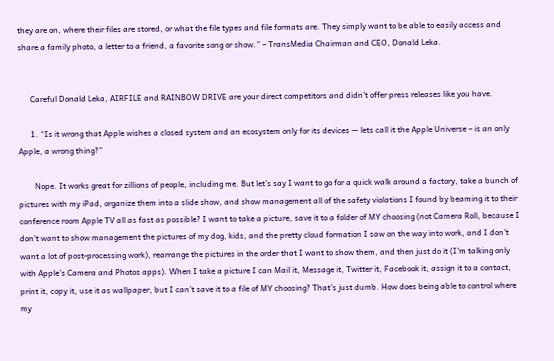they are on, where their files are stored, or what the file types and file formats are. They simply want to be able to easily access and share a family photo, a letter to a friend, a favorite song or show.” – TransMedia Chairman and CEO, Donald Leka.


      Careful Donald Leka, AIRFILE and RAINBOW DRIVE are your direct competitors and didn’t offer press releases like you have.

      1. “Is it wrong that Apple wishes a closed system and an ecosystem only for its devices — lets call it the Apple Universe – is an only Apple, a wrong thing?”

        Nope. It works great for zillions of people, including me. But let’s say I want to go for a quick walk around a factory, take a bunch of pictures with my iPad, organize them into a slide show, and show management all of the safety violations I found by beaming it to their conference room Apple TV all as fast as possible? I want to take a picture, save it to a folder of MY choosing (not Camera Roll, because I don’t want to show management the pictures of my dog, kids, and the pretty cloud formation I saw on the way into work, and I don’t want a lot of post-processing work), rearrange the pictures in the order that I want to show them, and then just do it (I’m talking only with Apple’s Camera and Photos apps). When I take a picture I can Mail it, Message it, Twitter it, Facebook it, assign it to a contact, print it, copy it, use it as wallpaper, but I can’t save it to a file of MY choosing? That’s just dumb. How does being able to control where my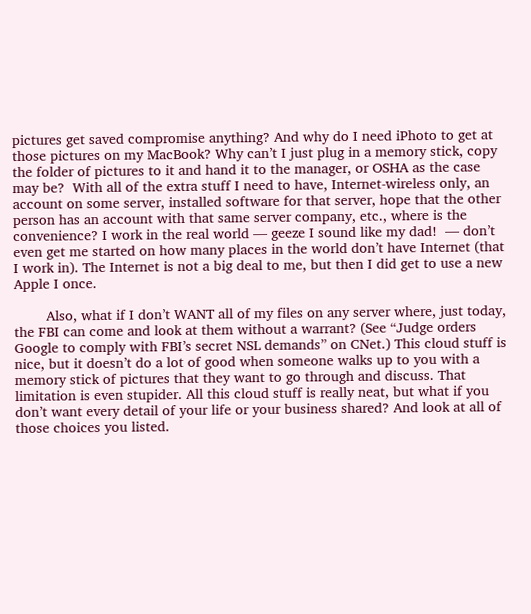pictures get saved compromise anything? And why do I need iPhoto to get at those pictures on my MacBook? Why can’t I just plug in a memory stick, copy the folder of pictures to it and hand it to the manager, or OSHA as the case may be?  With all of the extra stuff I need to have, Internet-wireless only, an account on some server, installed software for that server, hope that the other person has an account with that same server company, etc., where is the convenience? I work in the real world — geeze I sound like my dad!  — don’t even get me started on how many places in the world don’t have Internet (that I work in). The Internet is not a big deal to me, but then I did get to use a new Apple I once.

        Also, what if I don’t WANT all of my files on any server where, just today, the FBI can come and look at them without a warrant? (See “Judge orders Google to comply with FBI’s secret NSL demands” on CNet.) This cloud stuff is nice, but it doesn’t do a lot of good when someone walks up to you with a memory stick of pictures that they want to go through and discuss. That limitation is even stupider. All this cloud stuff is really neat, but what if you don’t want every detail of your life or your business shared? And look at all of those choices you listed.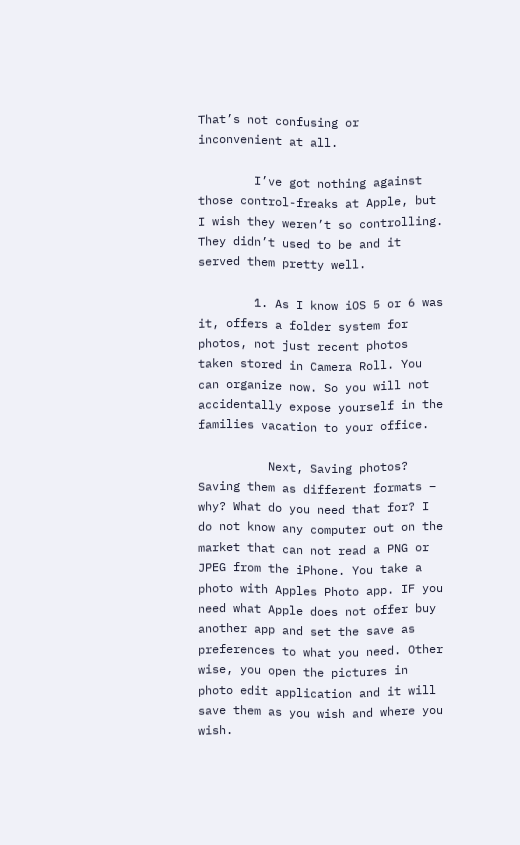That’s not confusing or inconvenient at all.

        I’ve got nothing against those control-freaks at Apple, but I wish they weren’t so controlling. They didn’t used to be and it served them pretty well.

        1. As I know iOS 5 or 6 was it, offers a folder system for photos, not just recent photos taken stored in Camera Roll. You can organize now. So you will not accidentally expose yourself in the families vacation to your office.

          Next, Saving photos? Saving them as different formats – why? What do you need that for? I do not know any computer out on the market that can not read a PNG or JPEG from the iPhone. You take a photo with Apples Photo app. IF you need what Apple does not offer buy another app and set the save as preferences to what you need. Other wise, you open the pictures in photo edit application and it will save them as you wish and where you wish.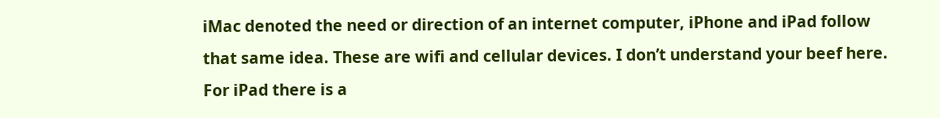iMac denoted the need or direction of an internet computer, iPhone and iPad follow that same idea. These are wifi and cellular devices. I don’t understand your beef here. For iPad there is a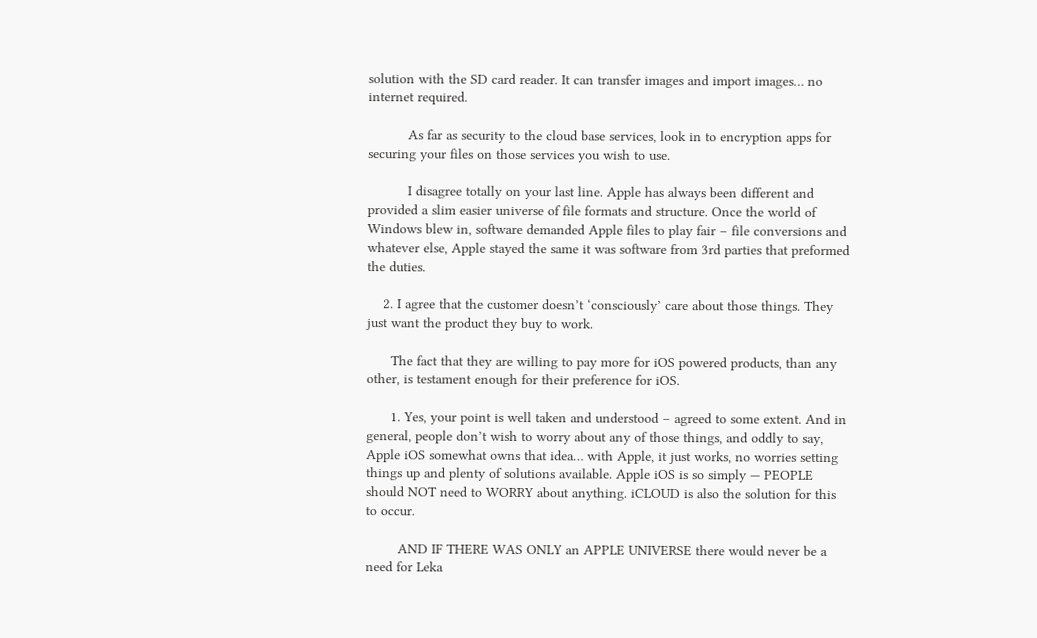solution with the SD card reader. It can transfer images and import images… no internet required.

          As far as security to the cloud base services, look in to encryption apps for securing your files on those services you wish to use.

          I disagree totally on your last line. Apple has always been different and provided a slim easier universe of file formats and structure. Once the world of Windows blew in, software demanded Apple files to play fair – file conversions and whatever else, Apple stayed the same it was software from 3rd parties that preformed the duties.

    2. I agree that the customer doesn’t ‘consciously’ care about those things. They just want the product they buy to work.

      The fact that they are willing to pay more for iOS powered products, than any other, is testament enough for their preference for iOS.

      1. Yes, your point is well taken and understood – agreed to some extent. And in general, people don’t wish to worry about any of those things, and oddly to say, Apple iOS somewhat owns that idea… with Apple, it just works, no worries setting things up and plenty of solutions available. Apple iOS is so simply — PEOPLE should NOT need to WORRY about anything. iCLOUD is also the solution for this to occur.

        AND IF THERE WAS ONLY an APPLE UNIVERSE there would never be a need for Leka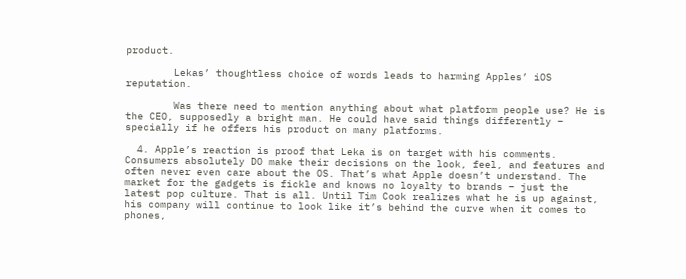product.

        Lekas’ thoughtless choice of words leads to harming Apples’ iOS reputation.

        Was there need to mention anything about what platform people use? He is the CEO, supposedly a bright man. He could have said things differently – specially if he offers his product on many platforms.

  4. Apple’s reaction is proof that Leka is on target with his comments. Consumers absolutely DO make their decisions on the look, feel, and features and often never even care about the OS. That’s what Apple doesn’t understand. The market for the gadgets is fickle and knows no loyalty to brands – just the latest pop culture. That is all. Until Tim Cook realizes what he is up against, his company will continue to look like it’s behind the curve when it comes to phones,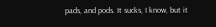pads, and pods. It sucks, I know, but it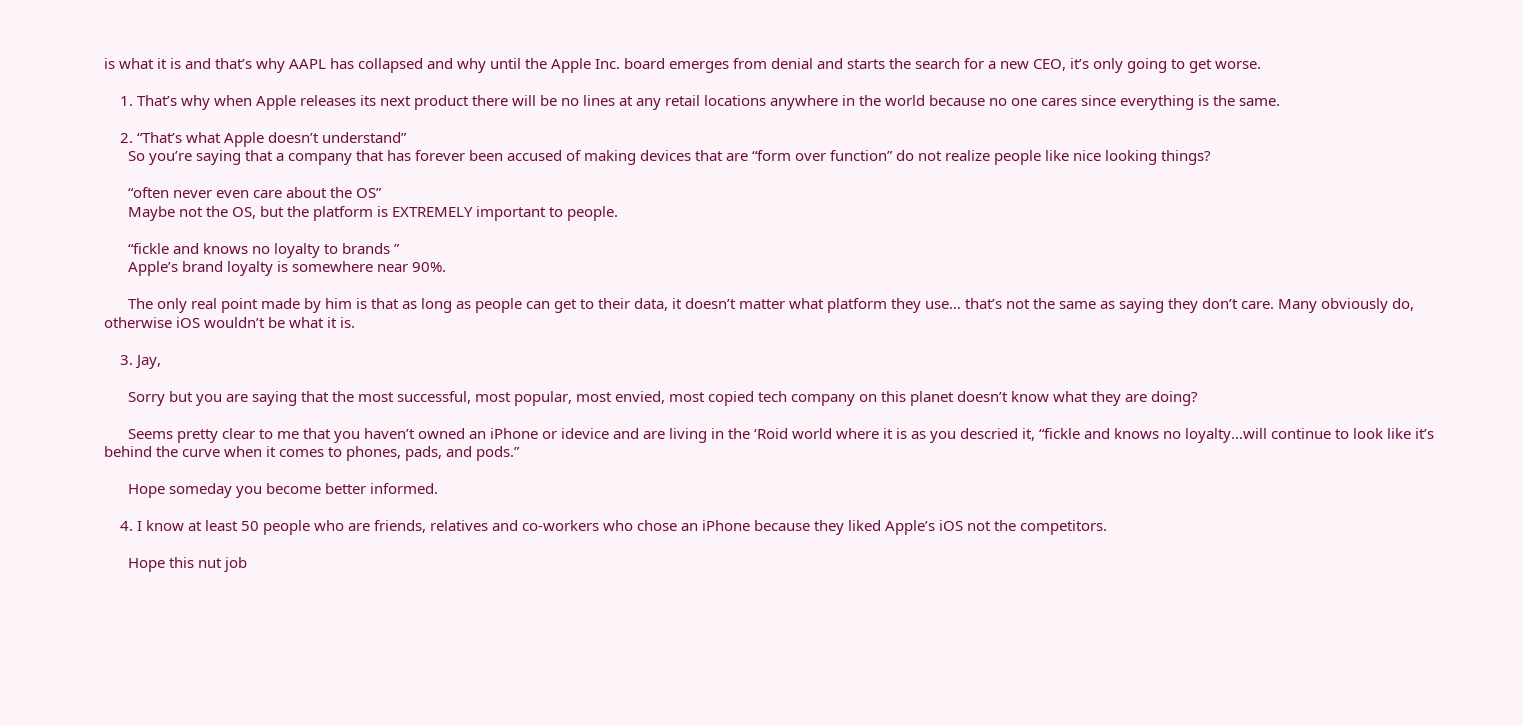is what it is and that’s why AAPL has collapsed and why until the Apple Inc. board emerges from denial and starts the search for a new CEO, it’s only going to get worse.

    1. That’s why when Apple releases its next product there will be no lines at any retail locations anywhere in the world because no one cares since everything is the same.

    2. “That’s what Apple doesn’t understand”
      So you’re saying that a company that has forever been accused of making devices that are “form over function” do not realize people like nice looking things?

      “often never even care about the OS”
      Maybe not the OS, but the platform is EXTREMELY important to people.

      “fickle and knows no loyalty to brands ”
      Apple’s brand loyalty is somewhere near 90%.

      The only real point made by him is that as long as people can get to their data, it doesn’t matter what platform they use… that’s not the same as saying they don’t care. Many obviously do, otherwise iOS wouldn’t be what it is.

    3. Jay,

      Sorry but you are saying that the most successful, most popular, most envied, most copied tech company on this planet doesn’t know what they are doing?

      Seems pretty clear to me that you haven’t owned an iPhone or idevice and are living in the ‘Roid world where it is as you descried it, “fickle and knows no loyalty…will continue to look like it’s behind the curve when it comes to phones, pads, and pods.”

      Hope someday you become better informed.

    4. I know at least 50 people who are friends, relatives and co-workers who chose an iPhone because they liked Apple’s iOS not the competitors.

      Hope this nut job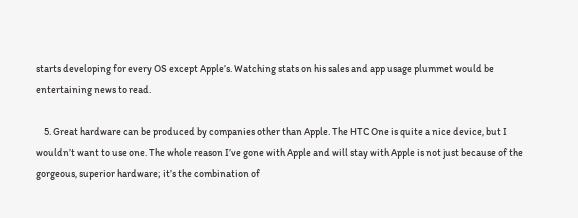starts developing for every OS except Apple’s. Watching stats on his sales and app usage plummet would be entertaining news to read.

    5. Great hardware can be produced by companies other than Apple. The HTC One is quite a nice device, but I wouldn’t want to use one. The whole reason I’ve gone with Apple and will stay with Apple is not just because of the gorgeous, superior hardware; it’s the combination of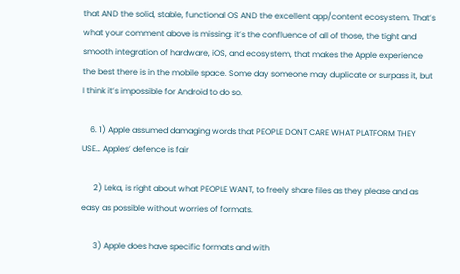that AND the solid, stable, functional OS AND the excellent app/content ecosystem. That’s what your comment above is missing: it’s the confluence of all of those, the tight and smooth integration of hardware, iOS, and ecosystem, that makes the Apple experience the best there is in the mobile space. Some day someone may duplicate or surpass it, but I think it’s impossible for Android to do so.

    6. 1) Apple assumed damaging words that PEOPLE DONT CARE WHAT PLATFORM THEY USE… Apples’ defence is fair

      2) Leka, is right about what PEOPLE WANT, to freely share files as they please and as easy as possible without worries of formats.

      3) Apple does have specific formats and with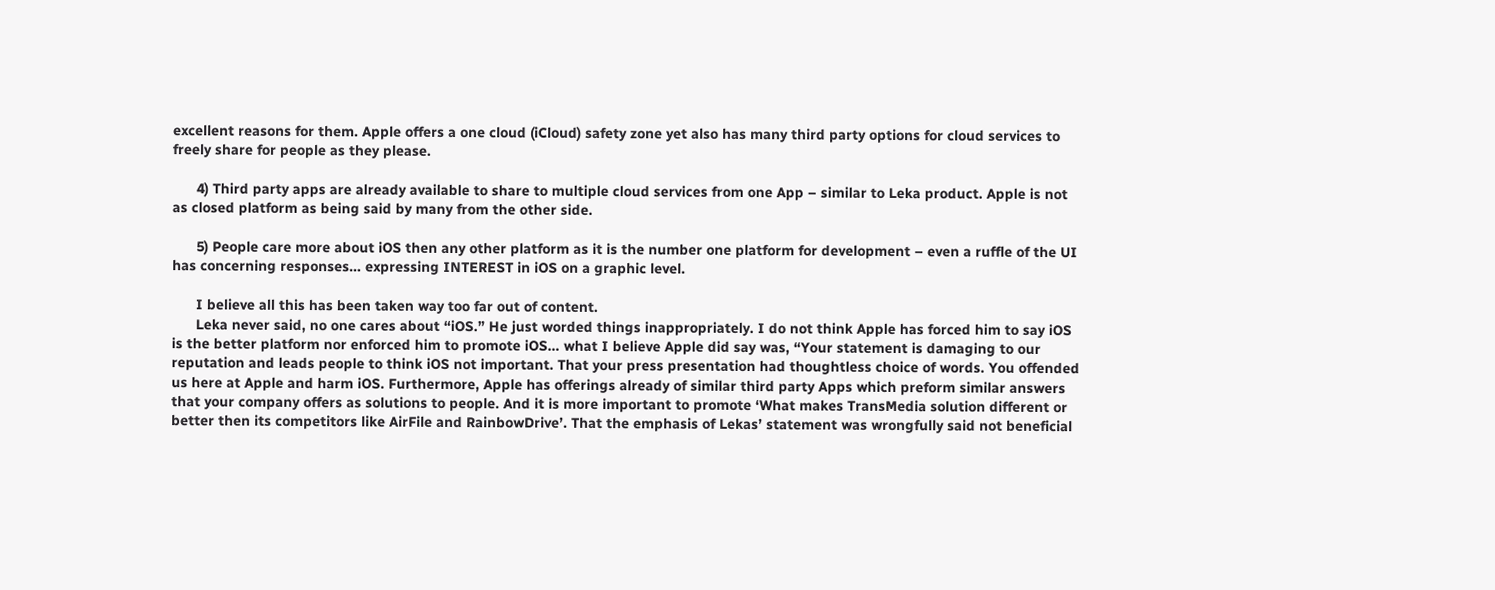excellent reasons for them. Apple offers a one cloud (iCloud) safety zone yet also has many third party options for cloud services to freely share for people as they please.

      4) Third party apps are already available to share to multiple cloud services from one App – similar to Leka product. Apple is not as closed platform as being said by many from the other side.

      5) People care more about iOS then any other platform as it is the number one platform for development – even a ruffle of the UI has concerning responses… expressing INTEREST in iOS on a graphic level.

      I believe all this has been taken way too far out of content.
      Leka never said, no one cares about “iOS.” He just worded things inappropriately. I do not think Apple has forced him to say iOS is the better platform nor enforced him to promote iOS… what I believe Apple did say was, “Your statement is damaging to our reputation and leads people to think iOS not important. That your press presentation had thoughtless choice of words. You offended us here at Apple and harm iOS. Furthermore, Apple has offerings already of similar third party Apps which preform similar answers that your company offers as solutions to people. And it is more important to promote ‘What makes TransMedia solution different or better then its competitors like AirFile and RainbowDrive’. That the emphasis of Lekas’ statement was wrongfully said not beneficial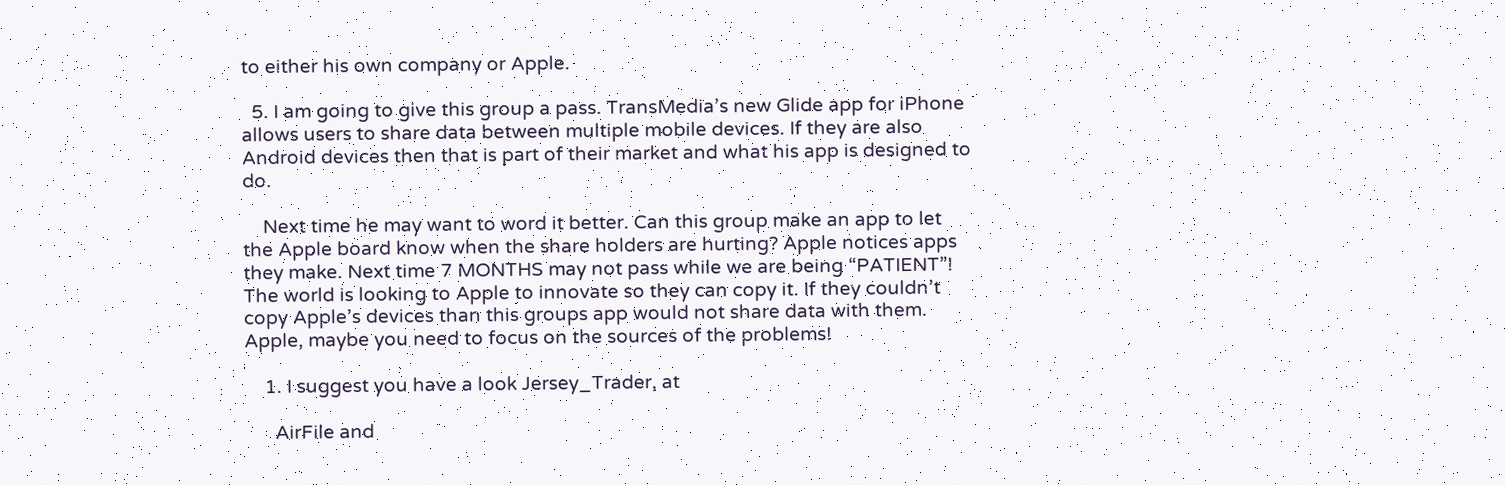to either his own company or Apple.

  5. I am going to give this group a pass. TransMedia’s new Glide app for iPhone allows users to share data between multiple mobile devices. If they are also Android devices then that is part of their market and what his app is designed to do.

    Next time he may want to word it better. Can this group make an app to let the Apple board know when the share holders are hurting? Apple notices apps they make. Next time 7 MONTHS may not pass while we are being “PATIENT”! The world is looking to Apple to innovate so they can copy it. If they couldn’t copy Apple’s devices than this groups app would not share data with them. Apple, maybe you need to focus on the sources of the problems!

    1. I suggest you have a look Jersey_Trader, at

      AirFile and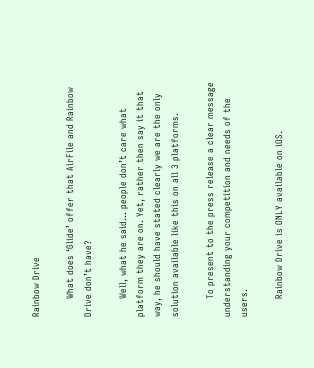Rainbow Drive

      What does ‘Glide’ offer that AirFile and Rainbow Drive don’t have?

      Well, what he said… people don’t care what platform they are on. Yet, rather then say it that way, he should have stated clearly we are the only solution available like this on all 3 platforms.

      To present to the press release a clear message understanding your competition and needs of the users.

      Rainbow Drive is ONLY available on iOS.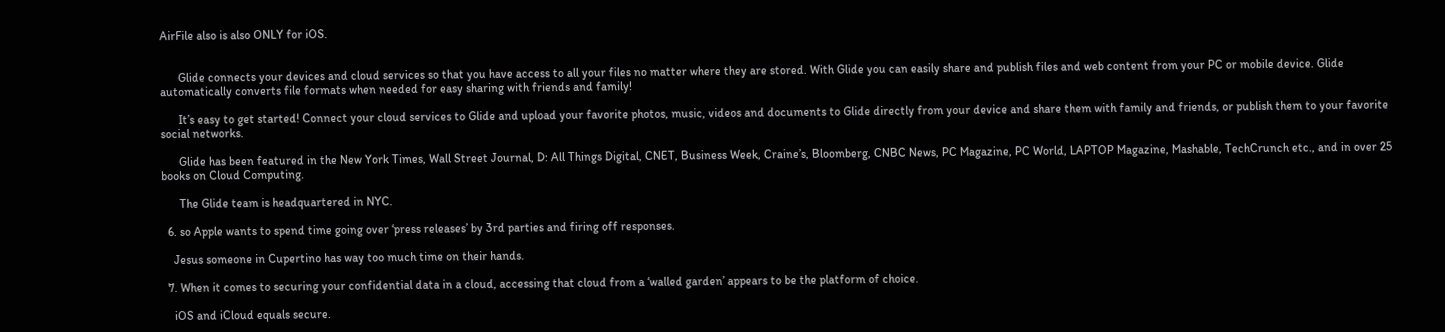AirFile also is also ONLY for iOS.


      Glide connects your devices and cloud services so that you have access to all your files no matter where they are stored. With Glide you can easily share and publish files and web content from your PC or mobile device. Glide automatically converts file formats when needed for easy sharing with friends and family!

      It’s easy to get started! Connect your cloud services to Glide and upload your favorite photos, music, videos and documents to Glide directly from your device and share them with family and friends, or publish them to your favorite social networks.

      Glide has been featured in the New York Times, Wall Street Journal, D: All Things Digital, CNET, Business Week, Craine’s, Bloomberg, CNBC News, PC Magazine, PC World, LAPTOP Magazine, Mashable, TechCrunch etc., and in over 25 books on Cloud Computing.

      The Glide team is headquartered in NYC.

  6. so Apple wants to spend time going over ‘press releases’ by 3rd parties and firing off responses.

    Jesus someone in Cupertino has way too much time on their hands.

  7. When it comes to securing your confidential data in a cloud, accessing that cloud from a ‘walled garden’ appears to be the platform of choice.

    iOS and iCloud equals secure.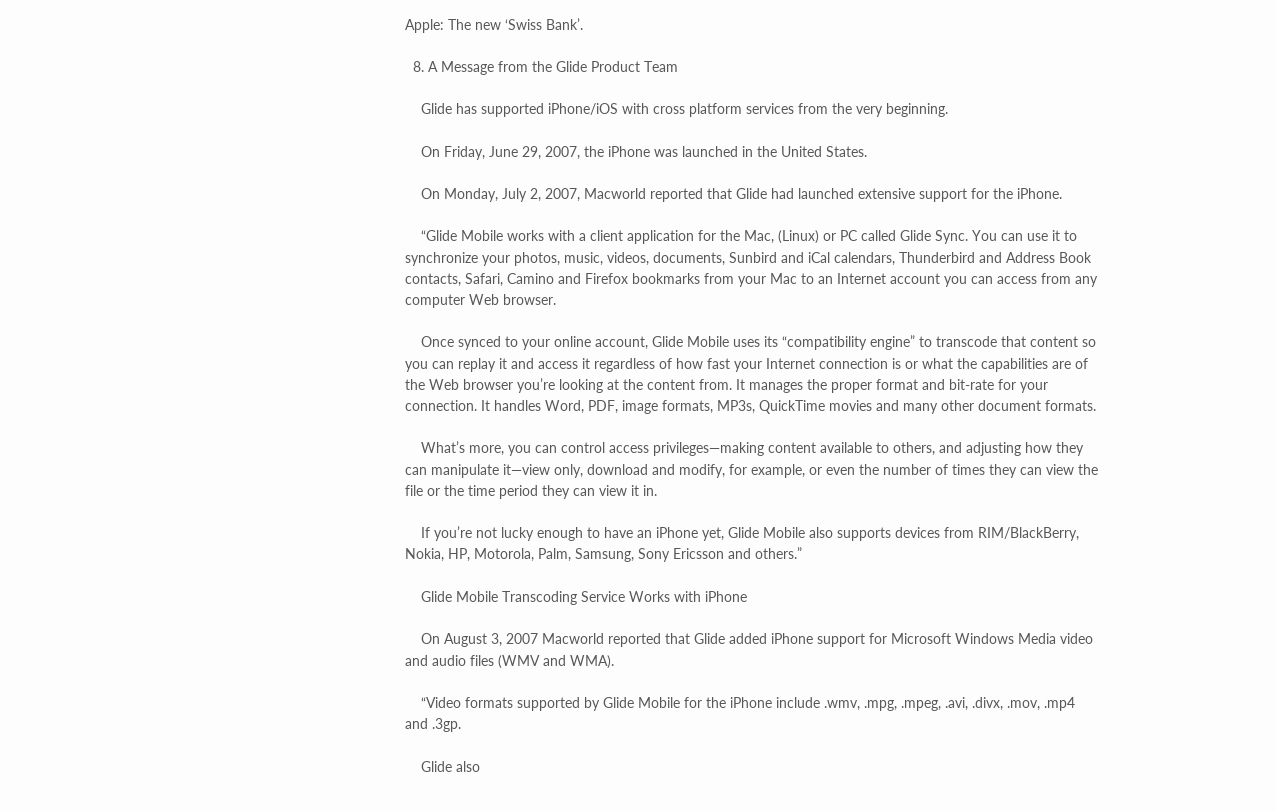Apple: The new ‘Swiss Bank’.

  8. A Message from the Glide Product Team

    Glide has supported iPhone/iOS with cross platform services from the very beginning.

    On Friday, June 29, 2007, the iPhone was launched in the United States.

    On Monday, July 2, 2007, Macworld reported that Glide had launched extensive support for the iPhone.

    “Glide Mobile works with a client application for the Mac, (Linux) or PC called Glide Sync. You can use it to synchronize your photos, music, videos, documents, Sunbird and iCal calendars, Thunderbird and Address Book contacts, Safari, Camino and Firefox bookmarks from your Mac to an Internet account you can access from any computer Web browser.

    Once synced to your online account, Glide Mobile uses its “compatibility engine” to transcode that content so you can replay it and access it regardless of how fast your Internet connection is or what the capabilities are of the Web browser you’re looking at the content from. It manages the proper format and bit-rate for your connection. It handles Word, PDF, image formats, MP3s, QuickTime movies and many other document formats.

    What’s more, you can control access privileges—making content available to others, and adjusting how they can manipulate it—view only, download and modify, for example, or even the number of times they can view the file or the time period they can view it in.

    If you’re not lucky enough to have an iPhone yet, Glide Mobile also supports devices from RIM/BlackBerry, Nokia, HP, Motorola, Palm, Samsung, Sony Ericsson and others.”

    Glide Mobile Transcoding Service Works with iPhone

    On August 3, 2007 Macworld reported that Glide added iPhone support for Microsoft Windows Media video and audio files (WMV and WMA).

    “Video formats supported by Glide Mobile for the iPhone include .wmv, .mpg, .mpeg, .avi, .divx, .mov, .mp4 and .3gp.

    Glide also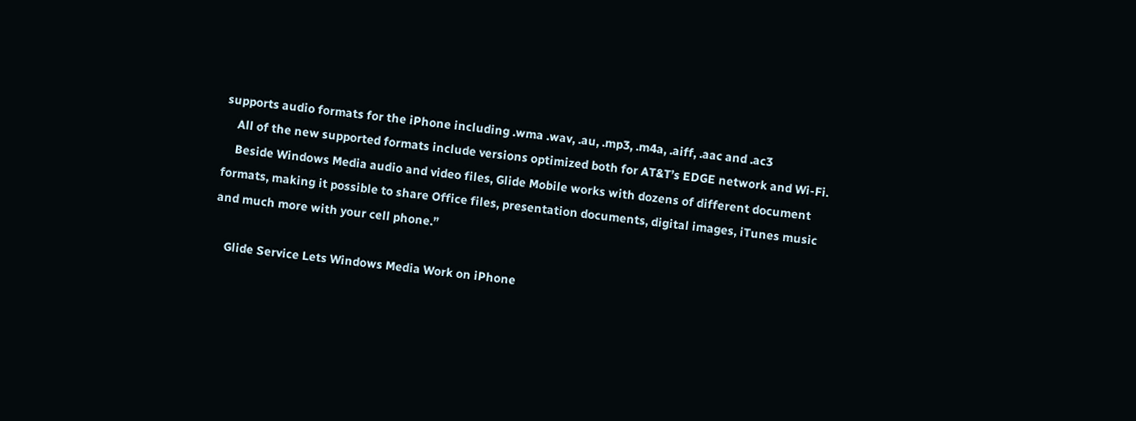supports audio formats for the iPhone including .wma .wav, .au, .mp3, .m4a, .aiff, .aac and .ac3
    All of the new supported formats include versions optimized both for AT&T’s EDGE network and Wi-Fi.
    Beside Windows Media audio and video files, Glide Mobile works with dozens of different document formats, making it possible to share Office files, presentation documents, digital images, iTunes music and much more with your cell phone.”

    Glide Service Lets Windows Media Work on iPhone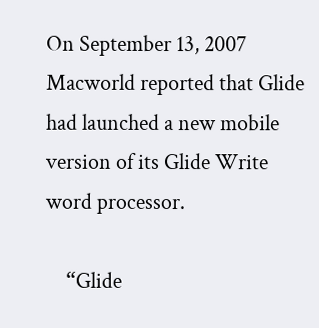On September 13, 2007 Macworld reported that Glide had launched a new mobile version of its Glide Write word processor.

    “Glide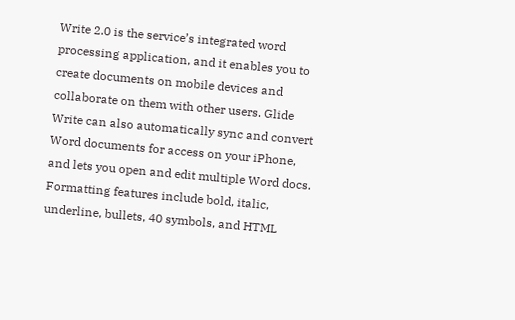Write 2.0 is the service’s integrated word processing application, and it enables you to create documents on mobile devices and collaborate on them with other users. Glide Write can also automatically sync and convert Word documents for access on your iPhone, and lets you open and edit multiple Word docs. Formatting features include bold, italic, underline, bullets, 40 symbols, and HTML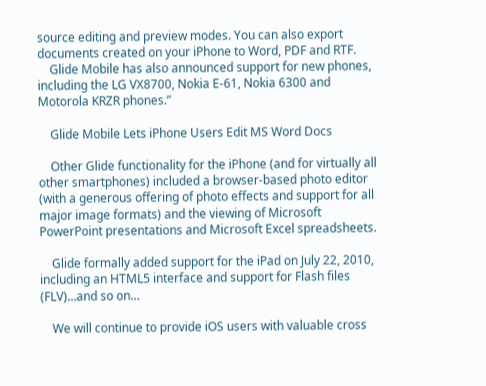source editing and preview modes. You can also export documents created on your iPhone to Word, PDF and RTF.
    Glide Mobile has also announced support for new phones, including the LG VX8700, Nokia E-61, Nokia 6300 and Motorola KRZR phones.”

    Glide Mobile Lets iPhone Users Edit MS Word Docs

    Other Glide functionality for the iPhone (and for virtually all other smartphones) included a browser-based photo editor (with a generous offering of photo effects and support for all major image formats) and the viewing of Microsoft PowerPoint presentations and Microsoft Excel spreadsheets.

    Glide formally added support for the iPad on July 22, 2010, including an HTML5 interface and support for Flash files (FLV)…and so on…

    We will continue to provide iOS users with valuable cross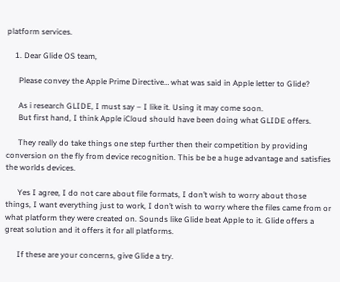platform services.

    1. Dear Glide OS team,

      Please convey the Apple Prime Directive… what was said in Apple letter to Glide?

      As i research GLIDE, I must say – I like it. Using it may come soon.
      But first hand, I think Apple iCloud should have been doing what GLIDE offers.

      They really do take things one step further then their competition by providing conversion on the fly from device recognition. This be be a huge advantage and satisfies the worlds devices.

      Yes I agree, I do not care about file formats, I don’t wish to worry about those things, I want everything just to work, I don’t wish to worry where the files came from or what platform they were created on. Sounds like Glide beat Apple to it. Glide offers a great solution and it offers it for all platforms.

      If these are your concerns, give Glide a try.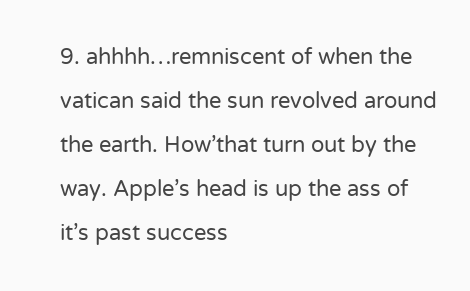9. ahhhh…remniscent of when the vatican said the sun revolved around the earth. How’that turn out by the way. Apple’s head is up the ass of it’s past success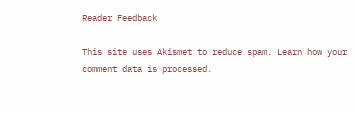Reader Feedback

This site uses Akismet to reduce spam. Learn how your comment data is processed.